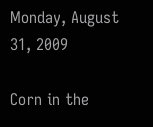Monday, August 31, 2009

Corn in the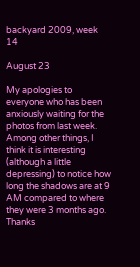backyard 2009, week 14

August 23

My apologies to everyone who has been anxiously waiting for the photos from last week. Among other things, I think it is interesting (although a little depressing) to notice how long the shadows are at 9 AM compared to where they were 3 months ago. Thanks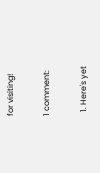for visiting!

1 comment:

  1. Here's yet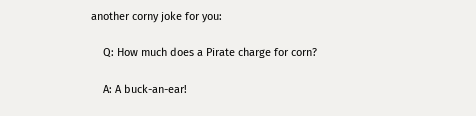another corny joke for you:

    Q: How much does a Pirate charge for corn?

    A: A buck-an-ear!